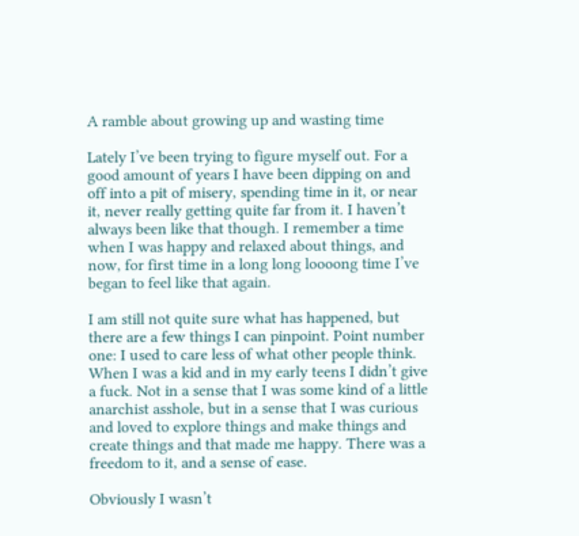A ramble about growing up and wasting time

Lately I’ve been trying to figure myself out. For a good amount of years I have been dipping on and off into a pit of misery, spending time in it, or near it, never really getting quite far from it. I haven’t always been like that though. I remember a time when I was happy and relaxed about things, and now, for first time in a long long loooong time I’ve began to feel like that again.

I am still not quite sure what has happened, but there are a few things I can pinpoint. Point number one: I used to care less of what other people think. When I was a kid and in my early teens I didn’t give a fuck. Not in a sense that I was some kind of a little anarchist asshole, but in a sense that I was curious and loved to explore things and make things and create things and that made me happy. There was a freedom to it, and a sense of ease.

Obviously I wasn’t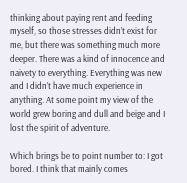thinking about paying rent and feeding myself, so those stresses didn’t exist for me, but there was something much more deeper. There was a kind of innocence and naivety to everything. Everything was new and I didn’t have much experience in anything. At some point my view of the world grew boring and dull and beige and I lost the spirit of adventure.

Which brings be to point number to: I got bored. I think that mainly comes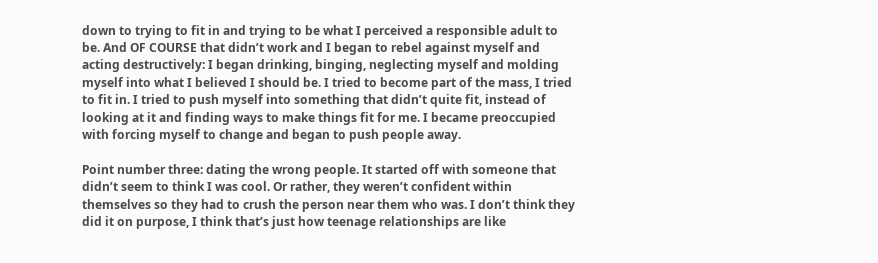down to trying to fit in and trying to be what I perceived a responsible adult to be. And OF COURSE that didn’t work and I began to rebel against myself and acting destructively: I began drinking, binging, neglecting myself and molding myself into what I believed I should be. I tried to become part of the mass, I tried to fit in. I tried to push myself into something that didn’t quite fit, instead of looking at it and finding ways to make things fit for me. I became preoccupied with forcing myself to change and began to push people away.

Point number three: dating the wrong people. It started off with someone that didn’t seem to think I was cool. Or rather, they weren’t confident within themselves so they had to crush the person near them who was. I don’t think they did it on purpose, I think that’s just how teenage relationships are like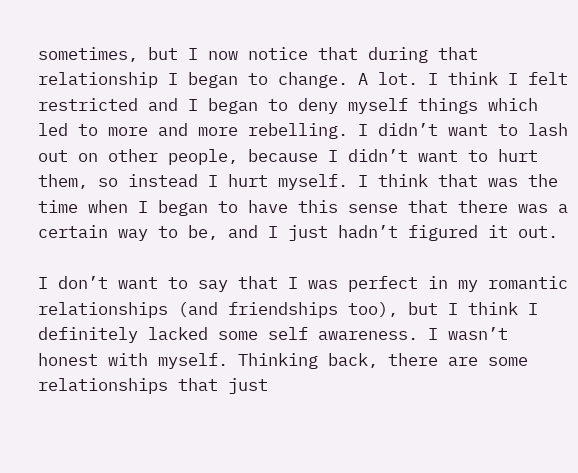sometimes, but I now notice that during that relationship I began to change. A lot. I think I felt restricted and I began to deny myself things which led to more and more rebelling. I didn’t want to lash out on other people, because I didn’t want to hurt them, so instead I hurt myself. I think that was the time when I began to have this sense that there was a certain way to be, and I just hadn’t figured it out.

I don’t want to say that I was perfect in my romantic relationships (and friendships too), but I think I definitely lacked some self awareness. I wasn’t honest with myself. Thinking back, there are some relationships that just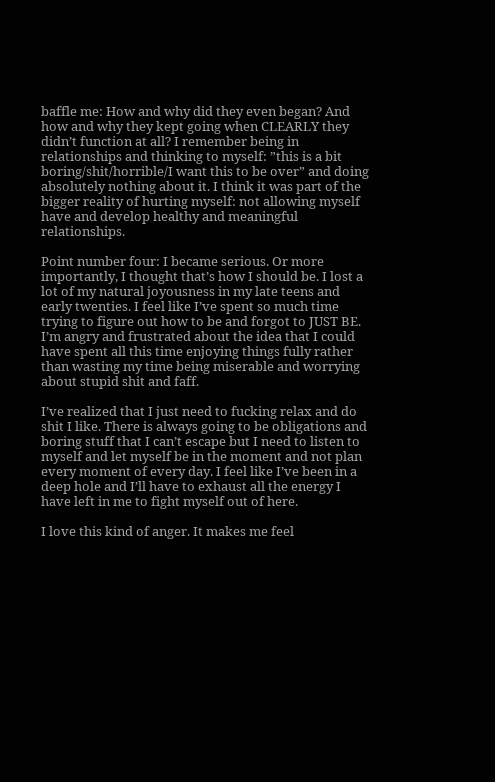baffle me: How and why did they even began? And how and why they kept going when CLEARLY they didn’t function at all? I remember being in relationships and thinking to myself: ”this is a bit boring/shit/horrible/I want this to be over” and doing absolutely nothing about it. I think it was part of the bigger reality of hurting myself: not allowing myself have and develop healthy and meaningful relationships.

Point number four: I became serious. Or more importantly, I thought that’s how I should be. I lost a lot of my natural joyousness in my late teens and early twenties. I feel like I’ve spent so much time trying to figure out how to be and forgot to JUST BE. I’m angry and frustrated about the idea that I could have spent all this time enjoying things fully rather than wasting my time being miserable and worrying about stupid shit and faff.

I’ve realized that I just need to fucking relax and do shit I like. There is always going to be obligations and boring stuff that I can’t escape but I need to listen to myself and let myself be in the moment and not plan every moment of every day. I feel like I’ve been in a deep hole and I’ll have to exhaust all the energy I have left in me to fight myself out of here.

I love this kind of anger. It makes me feel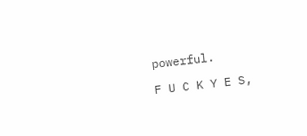powerful.

F U C K Y E S,